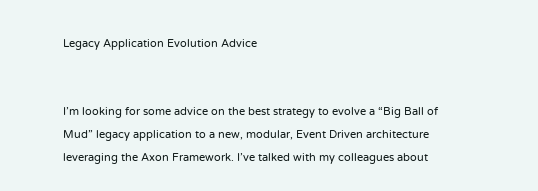Legacy Application Evolution Advice


I’m looking for some advice on the best strategy to evolve a “Big Ball of Mud” legacy application to a new, modular, Event Driven architecture leveraging the Axon Framework. I’ve talked with my colleagues about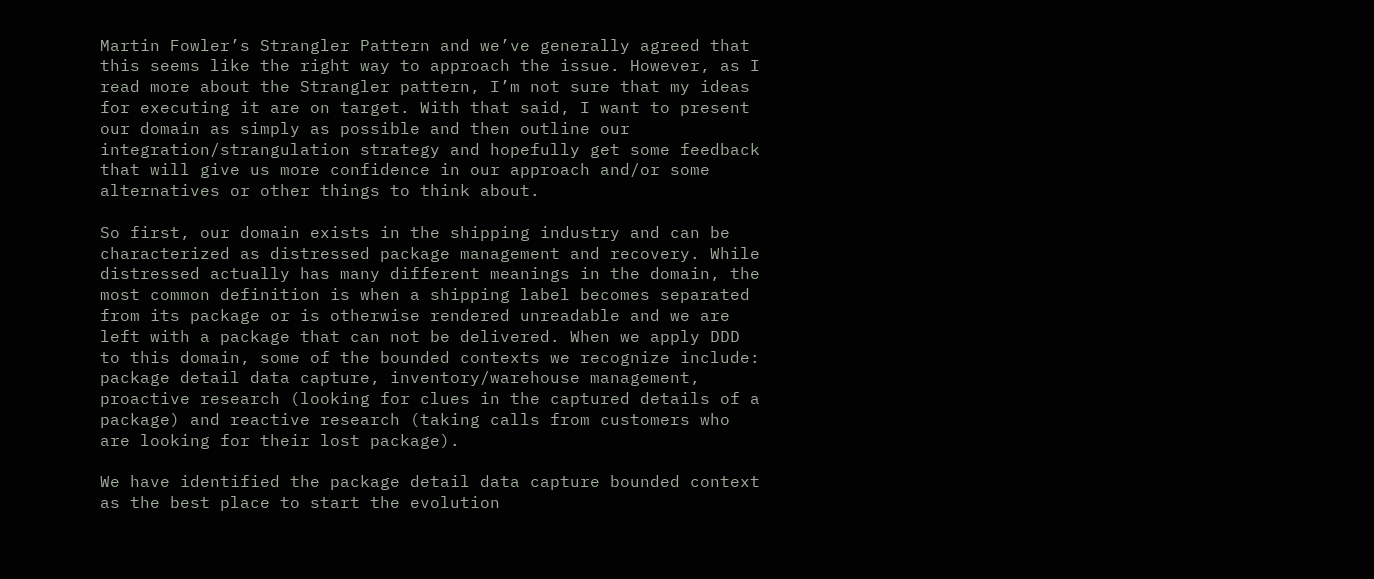Martin Fowler’s Strangler Pattern and we’ve generally agreed that this seems like the right way to approach the issue. However, as I read more about the Strangler pattern, I’m not sure that my ideas for executing it are on target. With that said, I want to present our domain as simply as possible and then outline our integration/strangulation strategy and hopefully get some feedback that will give us more confidence in our approach and/or some alternatives or other things to think about.

So first, our domain exists in the shipping industry and can be characterized as distressed package management and recovery. While distressed actually has many different meanings in the domain, the most common definition is when a shipping label becomes separated from its package or is otherwise rendered unreadable and we are left with a package that can not be delivered. When we apply DDD to this domain, some of the bounded contexts we recognize include: package detail data capture, inventory/warehouse management, proactive research (looking for clues in the captured details of a package) and reactive research (taking calls from customers who are looking for their lost package).

We have identified the package detail data capture bounded context as the best place to start the evolution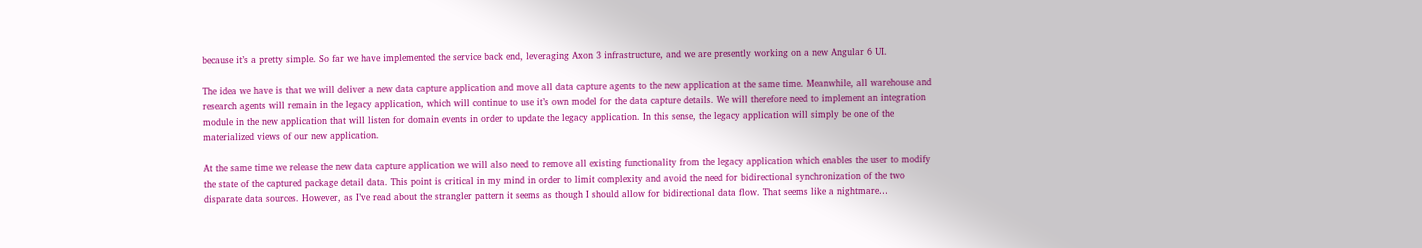because it’s a pretty simple. So far we have implemented the service back end, leveraging Axon 3 infrastructure, and we are presently working on a new Angular 6 UI.

The idea we have is that we will deliver a new data capture application and move all data capture agents to the new application at the same time. Meanwhile, all warehouse and research agents will remain in the legacy application, which will continue to use it’s own model for the data capture details. We will therefore need to implement an integration module in the new application that will listen for domain events in order to update the legacy application. In this sense, the legacy application will simply be one of the materialized views of our new application.

At the same time we release the new data capture application we will also need to remove all existing functionality from the legacy application which enables the user to modify the state of the captured package detail data. This point is critical in my mind in order to limit complexity and avoid the need for bidirectional synchronization of the two disparate data sources. However, as I’ve read about the strangler pattern it seems as though I should allow for bidirectional data flow. That seems like a nightmare…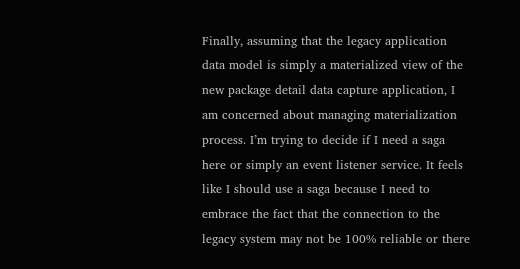Finally, assuming that the legacy application data model is simply a materialized view of the new package detail data capture application, I am concerned about managing materialization process. I’m trying to decide if I need a saga here or simply an event listener service. It feels like I should use a saga because I need to embrace the fact that the connection to the legacy system may not be 100% reliable or there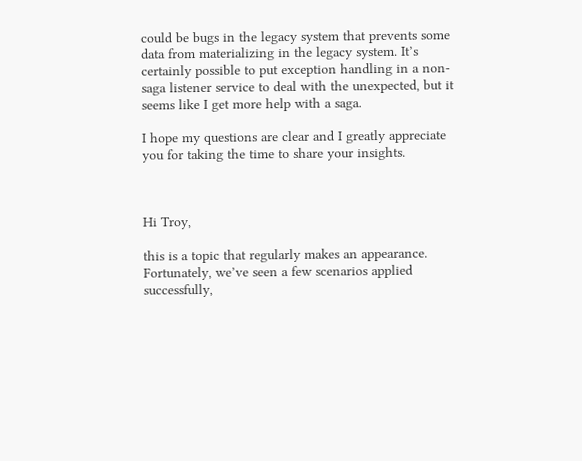could be bugs in the legacy system that prevents some data from materializing in the legacy system. It’s certainly possible to put exception handling in a non-saga listener service to deal with the unexpected, but it seems like I get more help with a saga.

I hope my questions are clear and I greatly appreciate you for taking the time to share your insights.



Hi Troy,

this is a topic that regularly makes an appearance. Fortunately, we’ve seen a few scenarios applied successfully,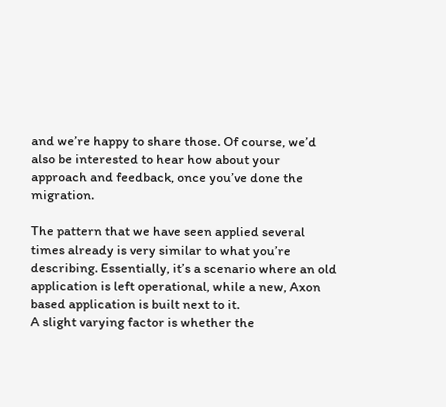and we’re happy to share those. Of course, we’d also be interested to hear how about your approach and feedback, once you’ve done the migration.

The pattern that we have seen applied several times already is very similar to what you’re describing. Essentially, it’s a scenario where an old application is left operational, while a new, Axon based application is built next to it.
A slight varying factor is whether the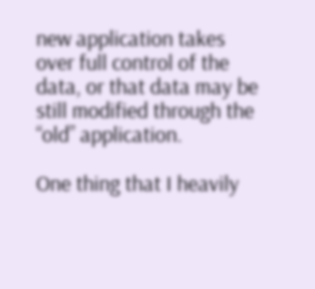new application takes over full control of the data, or that data may be still modified through the “old” application.

One thing that I heavily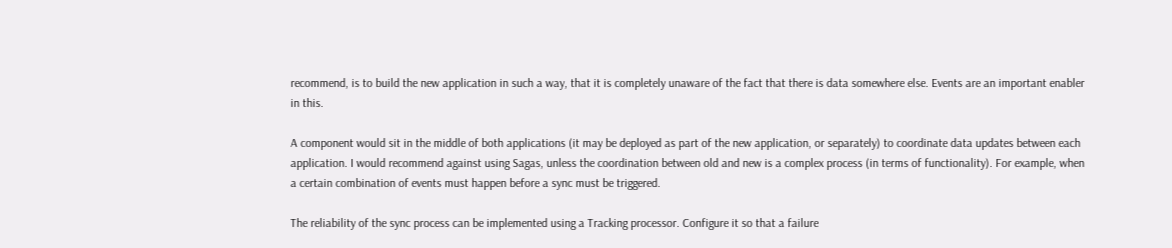recommend, is to build the new application in such a way, that it is completely unaware of the fact that there is data somewhere else. Events are an important enabler in this.

A component would sit in the middle of both applications (it may be deployed as part of the new application, or separately) to coordinate data updates between each application. I would recommend against using Sagas, unless the coordination between old and new is a complex process (in terms of functionality). For example, when a certain combination of events must happen before a sync must be triggered.

The reliability of the sync process can be implemented using a Tracking processor. Configure it so that a failure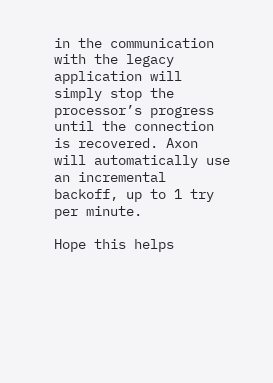in the communication with the legacy application will simply stop the processor’s progress until the connection is recovered. Axon will automatically use an incremental backoff, up to 1 try per minute.

Hope this helps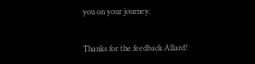you on your journey.


Thanks for the feedback Allard!